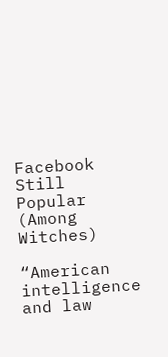Facebook Still Popular (Among Witches)

“American intelligence and law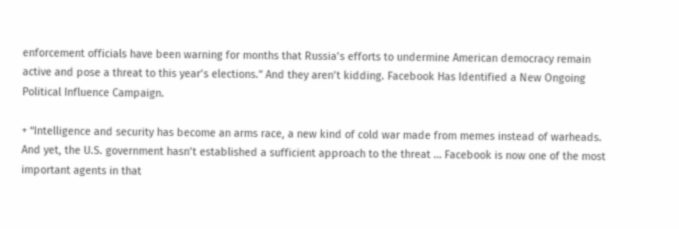enforcement officials have been warning for months that Russia’s efforts to undermine American democracy remain active and pose a threat to this year’s elections.” And they aren’t kidding. Facebook Has Identified a New Ongoing Political Influence Campaign.

+ “Intelligence and security has become an arms race, a new kind of cold war made from memes instead of warheads. And yet, the U.S. government hasn’t established a sufficient approach to the threat … Facebook is now one of the most important agents in that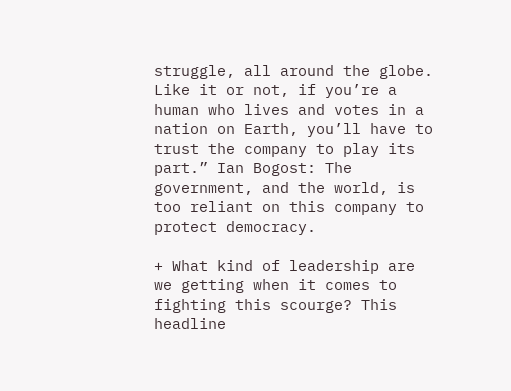struggle, all around the globe. Like it or not, if you’re a human who lives and votes in a nation on Earth, you’ll have to trust the company to play its part.” Ian Bogost: The government, and the world, is too reliant on this company to protect democracy.

+ What kind of leadership are we getting when it comes to fighting this scourge? This headline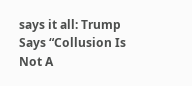says it all: Trump Says “Collusion Is Not A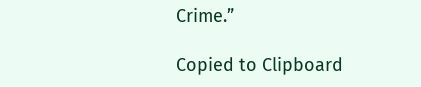Crime.”

Copied to Clipboard